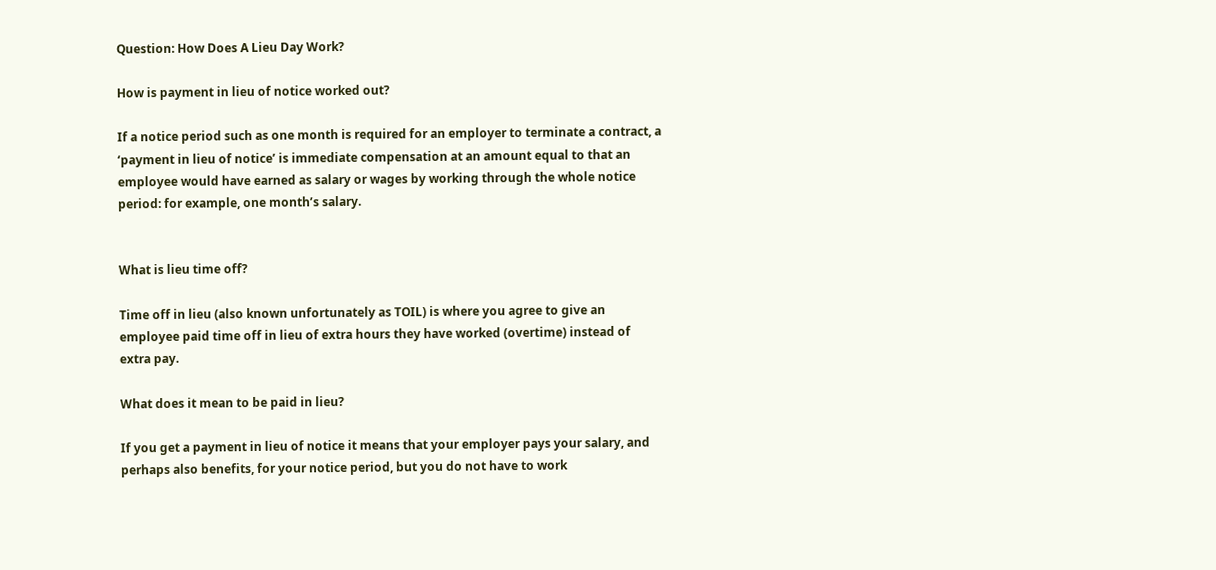Question: How Does A Lieu Day Work?

How is payment in lieu of notice worked out?

If a notice period such as one month is required for an employer to terminate a contract, a ‘payment in lieu of notice’ is immediate compensation at an amount equal to that an employee would have earned as salary or wages by working through the whole notice period: for example, one month’s salary.


What is lieu time off?

Time off in lieu (also known unfortunately as TOIL) is where you agree to give an employee paid time off in lieu of extra hours they have worked (overtime) instead of extra pay.

What does it mean to be paid in lieu?

If you get a payment in lieu of notice it means that your employer pays your salary, and perhaps also benefits, for your notice period, but you do not have to work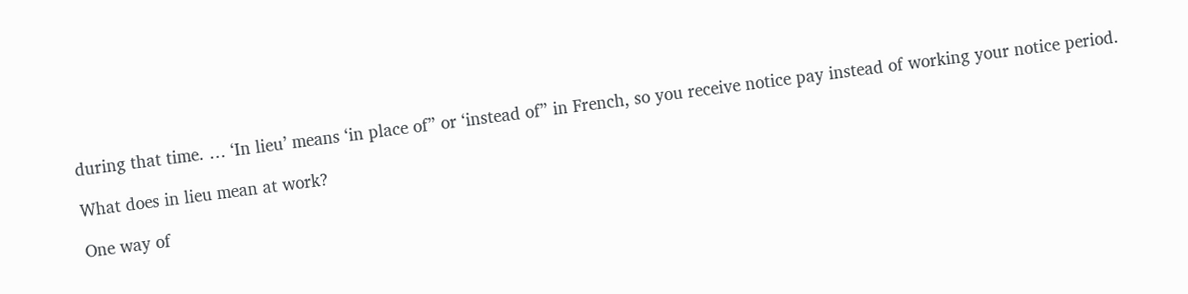during that time. … ‘In lieu’ means ‘in place of” or ‘instead of” in French, so you receive notice pay instead of working your notice period.

What does in lieu mean at work?

One way of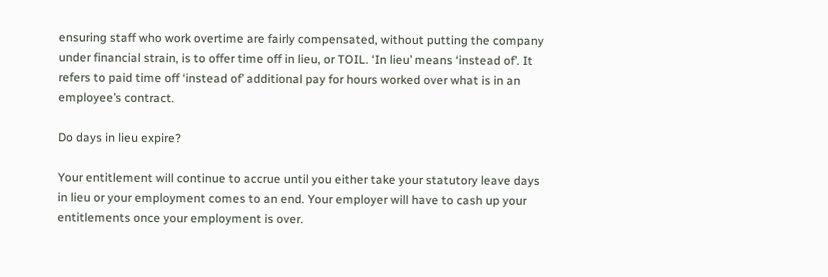ensuring staff who work overtime are fairly compensated, without putting the company under financial strain, is to offer time off in lieu, or TOIL. ‘In lieu’ means ‘instead of’. It refers to paid time off ‘instead of’ additional pay for hours worked over what is in an employee’s contract.

Do days in lieu expire?

Your entitlement will continue to accrue until you either take your statutory leave days in lieu or your employment comes to an end. Your employer will have to cash up your entitlements once your employment is over.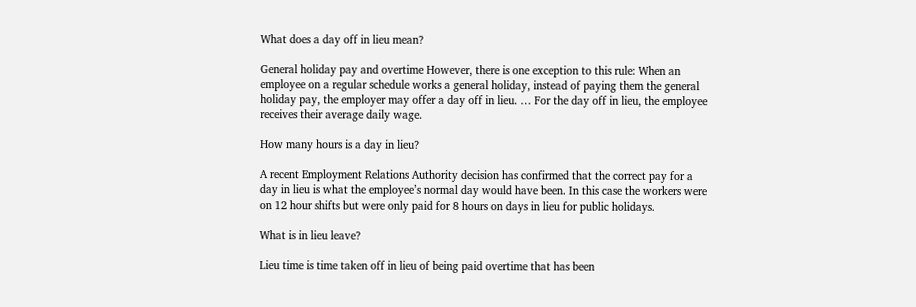What does a day off in lieu mean?

General holiday pay and overtime However, there is one exception to this rule: When an employee on a regular schedule works a general holiday, instead of paying them the general holiday pay, the employer may offer a day off in lieu. … For the day off in lieu, the employee receives their average daily wage.

How many hours is a day in lieu?

A recent Employment Relations Authority decision has confirmed that the correct pay for a day in lieu is what the employee’s normal day would have been. In this case the workers were on 12 hour shifts but were only paid for 8 hours on days in lieu for public holidays.

What is in lieu leave?

Lieu time is time taken off in lieu of being paid overtime that has been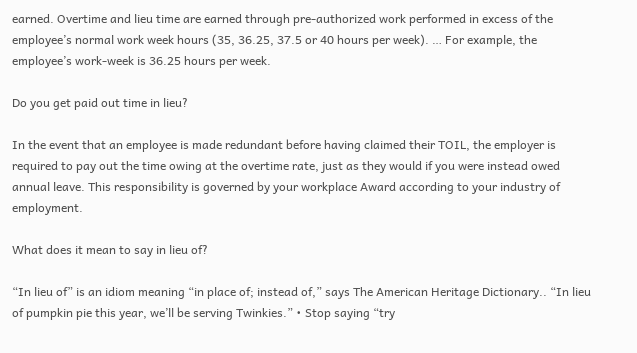earned. Overtime and lieu time are earned through pre-authorized work performed in excess of the employee’s normal work week hours (35, 36.25, 37.5 or 40 hours per week). … For example, the employee’s work-week is 36.25 hours per week.

Do you get paid out time in lieu?

In the event that an employee is made redundant before having claimed their TOIL, the employer is required to pay out the time owing at the overtime rate, just as they would if you were instead owed annual leave. This responsibility is governed by your workplace Award according to your industry of employment.

What does it mean to say in lieu of?

“In lieu of” is an idiom meaning “in place of; instead of,” says The American Heritage Dictionary.. “In lieu of pumpkin pie this year, we’ll be serving Twinkies.” • Stop saying “try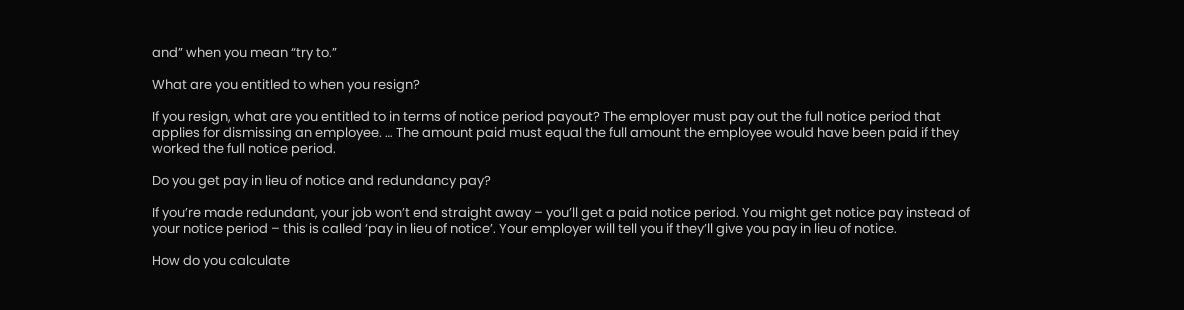and” when you mean “try to.”

What are you entitled to when you resign?

If you resign, what are you entitled to in terms of notice period payout? The employer must pay out the full notice period that applies for dismissing an employee. … The amount paid must equal the full amount the employee would have been paid if they worked the full notice period.

Do you get pay in lieu of notice and redundancy pay?

If you’re made redundant, your job won’t end straight away – you’ll get a paid notice period. You might get notice pay instead of your notice period – this is called ‘pay in lieu of notice’. Your employer will tell you if they’ll give you pay in lieu of notice.

How do you calculate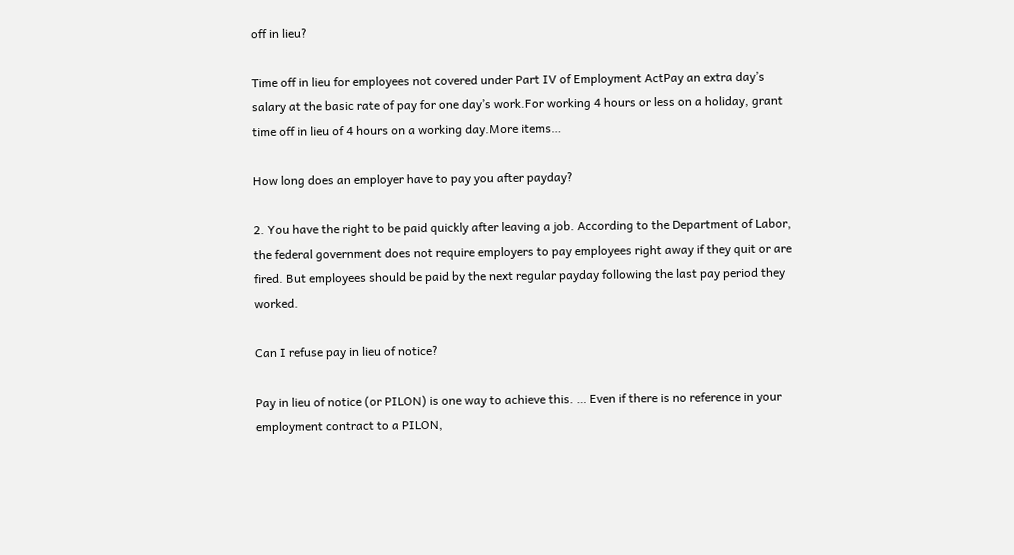off in lieu?

Time off in lieu for employees not covered under Part IV of Employment ActPay an extra day’s salary at the basic rate of pay for one day’s work.For working 4 hours or less on a holiday, grant time off in lieu of 4 hours on a working day.More items…

How long does an employer have to pay you after payday?

2. You have the right to be paid quickly after leaving a job. According to the Department of Labor, the federal government does not require employers to pay employees right away if they quit or are fired. But employees should be paid by the next regular payday following the last pay period they worked.

Can I refuse pay in lieu of notice?

Pay in lieu of notice (or PILON) is one way to achieve this. … Even if there is no reference in your employment contract to a PILON,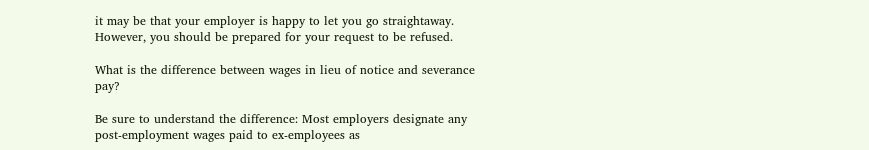it may be that your employer is happy to let you go straightaway. However, you should be prepared for your request to be refused.

What is the difference between wages in lieu of notice and severance pay?

Be sure to understand the difference: Most employers designate any post-employment wages paid to ex-employees as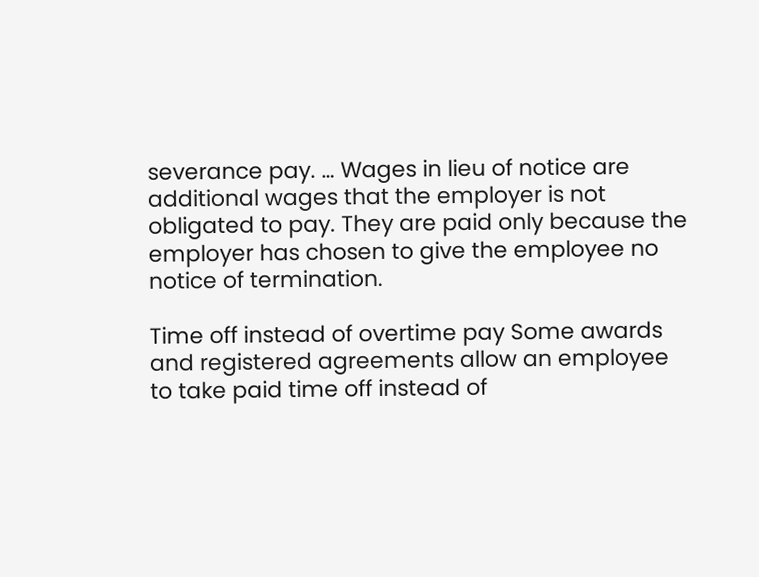severance pay. … Wages in lieu of notice are additional wages that the employer is not obligated to pay. They are paid only because the employer has chosen to give the employee no notice of termination.

Time off instead of overtime pay Some awards and registered agreements allow an employee to take paid time off instead of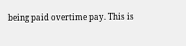being paid overtime pay. This is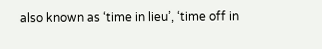also known as ‘time in lieu’, ‘time off in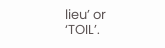lieu’ or ‘TOIL’.